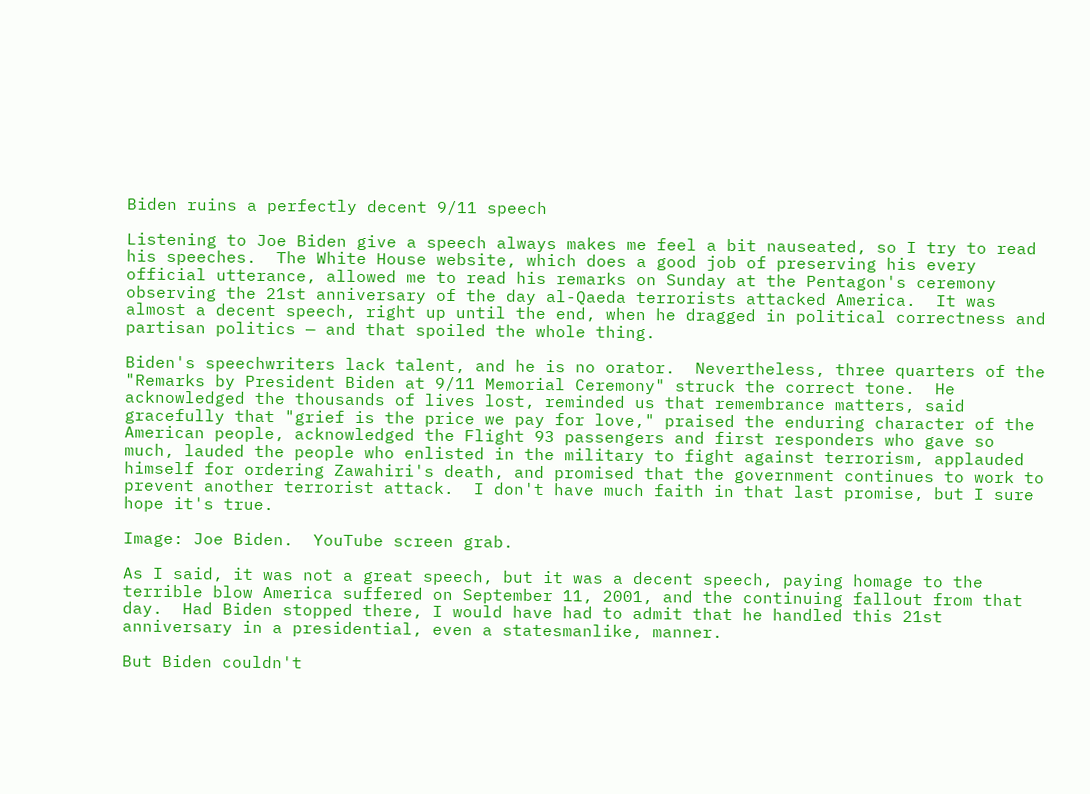Biden ruins a perfectly decent 9/11 speech

Listening to Joe Biden give a speech always makes me feel a bit nauseated, so I try to read his speeches.  The White House website, which does a good job of preserving his every official utterance, allowed me to read his remarks on Sunday at the Pentagon's ceremony observing the 21st anniversary of the day al-Qaeda terrorists attacked America.  It was almost a decent speech, right up until the end, when he dragged in political correctness and partisan politics — and that spoiled the whole thing.

Biden's speechwriters lack talent, and he is no orator.  Nevertheless, three quarters of the "Remarks by President Biden at 9/11 Memorial Ceremony" struck the correct tone.  He acknowledged the thousands of lives lost, reminded us that remembrance matters, said gracefully that "grief is the price we pay for love," praised the enduring character of the American people, acknowledged the Flight 93 passengers and first responders who gave so much, lauded the people who enlisted in the military to fight against terrorism, applauded himself for ordering Zawahiri's death, and promised that the government continues to work to prevent another terrorist attack.  I don't have much faith in that last promise, but I sure hope it's true.

Image: Joe Biden.  YouTube screen grab.

As I said, it was not a great speech, but it was a decent speech, paying homage to the terrible blow America suffered on September 11, 2001, and the continuing fallout from that day.  Had Biden stopped there, I would have had to admit that he handled this 21st anniversary in a presidential, even a statesmanlike, manner.

But Biden couldn't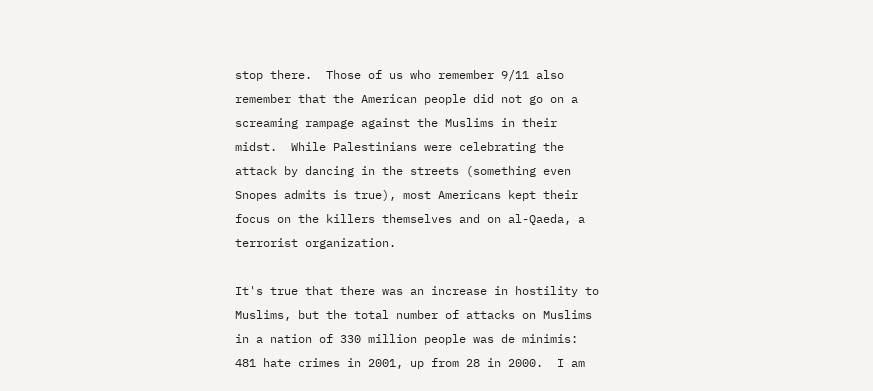stop there.  Those of us who remember 9/11 also remember that the American people did not go on a screaming rampage against the Muslims in their midst.  While Palestinians were celebrating the attack by dancing in the streets (something even Snopes admits is true), most Americans kept their focus on the killers themselves and on al-Qaeda, a terrorist organization.

It's true that there was an increase in hostility to Muslims, but the total number of attacks on Muslims in a nation of 330 million people was de minimis: 481 hate crimes in 2001, up from 28 in 2000.  I am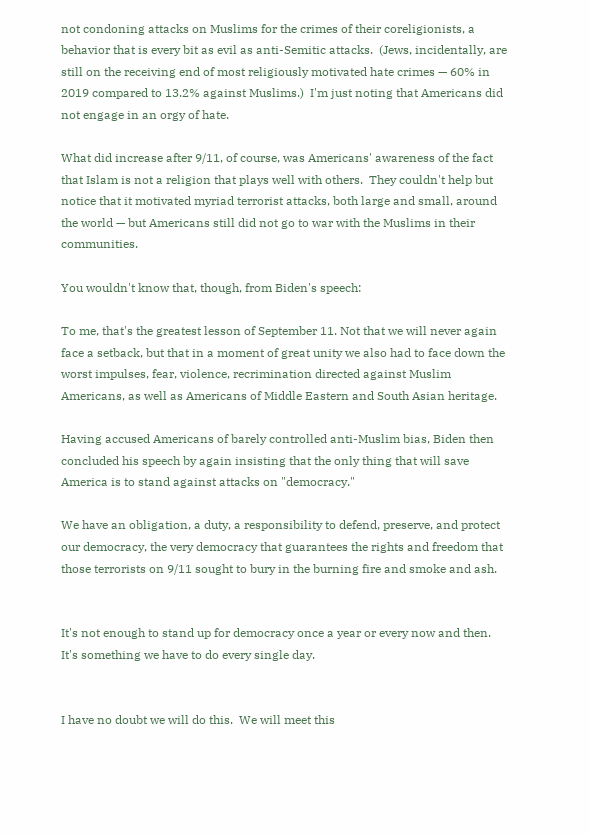not condoning attacks on Muslims for the crimes of their coreligionists, a behavior that is every bit as evil as anti-Semitic attacks.  (Jews, incidentally, are still on the receiving end of most religiously motivated hate crimes — 60% in 2019 compared to 13.2% against Muslims.)  I'm just noting that Americans did not engage in an orgy of hate.

What did increase after 9/11, of course, was Americans' awareness of the fact that Islam is not a religion that plays well with others.  They couldn't help but notice that it motivated myriad terrorist attacks, both large and small, around the world — but Americans still did not go to war with the Muslims in their communities.

You wouldn't know that, though, from Biden's speech:

To me, that's the greatest lesson of September 11. Not that we will never again face a setback, but that in a moment of great unity we also had to face down the worst impulses, fear, violence, recrimination directed against Muslim Americans, as well as Americans of Middle Eastern and South Asian heritage.

Having accused Americans of barely controlled anti-Muslim bias, Biden then concluded his speech by again insisting that the only thing that will save America is to stand against attacks on "democracy."

We have an obligation, a duty, a responsibility to defend, preserve, and protect our democracy, the very democracy that guarantees the rights and freedom that those terrorists on 9/11 sought to bury in the burning fire and smoke and ash.


It's not enough to stand up for democracy once a year or every now and then.  It's something we have to do every single day.


I have no doubt we will do this.  We will meet this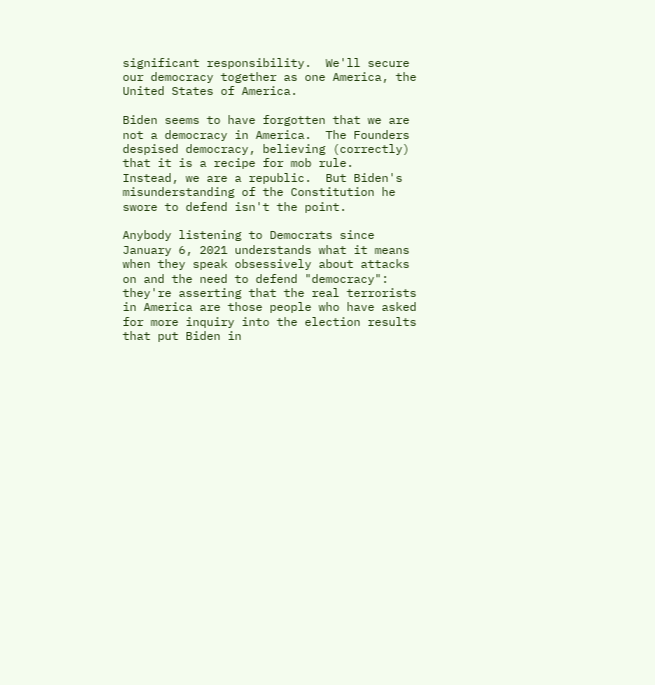significant responsibility.  We'll secure our democracy together as one America, the United States of America.

Biden seems to have forgotten that we are not a democracy in America.  The Founders despised democracy, believing (correctly) that it is a recipe for mob rule.  Instead, we are a republic.  But Biden's misunderstanding of the Constitution he swore to defend isn't the point.

Anybody listening to Democrats since January 6, 2021 understands what it means when they speak obsessively about attacks on and the need to defend "democracy": they're asserting that the real terrorists in America are those people who have asked for more inquiry into the election results that put Biden in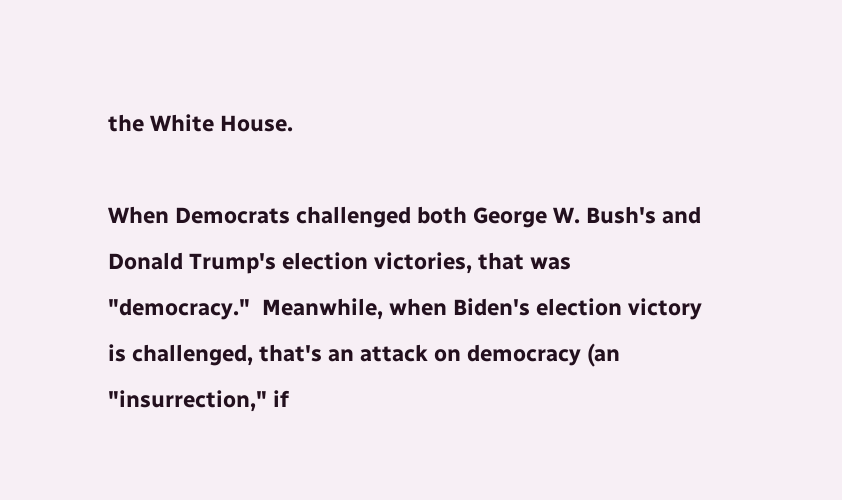the White House.

When Democrats challenged both George W. Bush's and Donald Trump's election victories, that was "democracy."  Meanwhile, when Biden's election victory is challenged, that's an attack on democracy (an "insurrection," if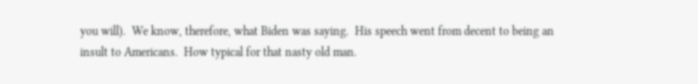you will).  We know, therefore, what Biden was saying.  His speech went from decent to being an insult to Americans.  How typical for that nasty old man.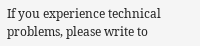If you experience technical problems, please write to